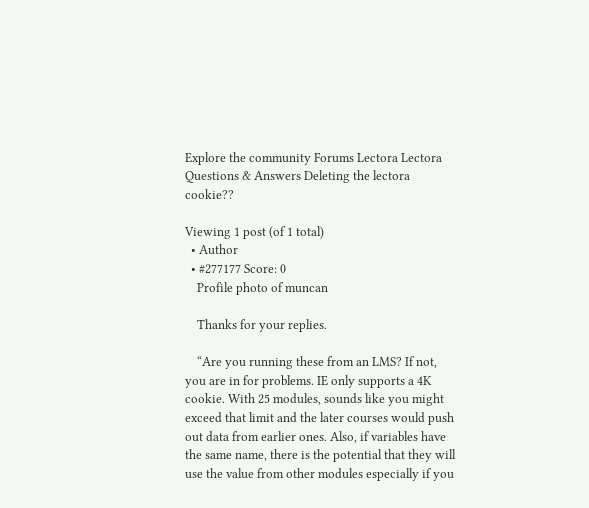Explore the community Forums Lectora Lectora Questions & Answers Deleting the lectora cookie??

Viewing 1 post (of 1 total)
  • Author
  • #277177 Score: 0
    Profile photo of muncan

    Thanks for your replies.

    “Are you running these from an LMS? If not, you are in for problems. IE only supports a 4K cookie. With 25 modules, sounds like you might exceed that limit and the later courses would push out data from earlier ones. Also, if variables have the same name, there is the potential that they will use the value from other modules especially if you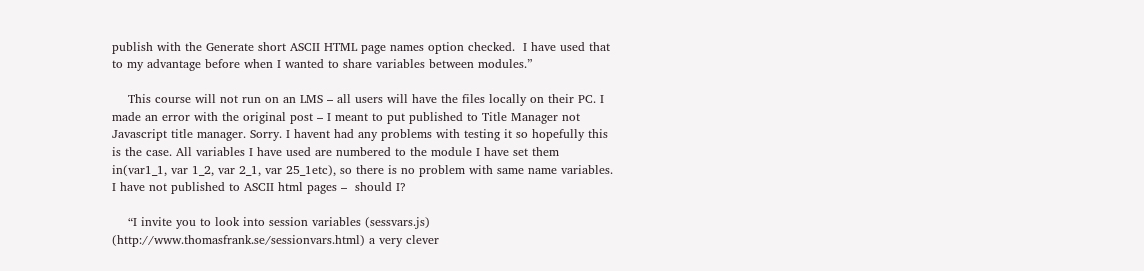publish with the Generate short ASCII HTML page names option checked.  I have used that to my advantage before when I wanted to share variables between modules.”

    This course will not run on an LMS – all users will have the files locally on their PC. I made an error with the original post – I meant to put published to Title Manager not Javascript title manager. Sorry. I havent had any problems with testing it so hopefully this is the case. All variables I have used are numbered to the module I have set them in(var1_1, var 1_2, var 2_1, var 25_1etc), so there is no problem with same name variables. I have not published to ASCII html pages –  should I?

    “I invite you to look into session variables (sessvars.js) (http://www.thomasfrank.se/sessionvars.html) a very clever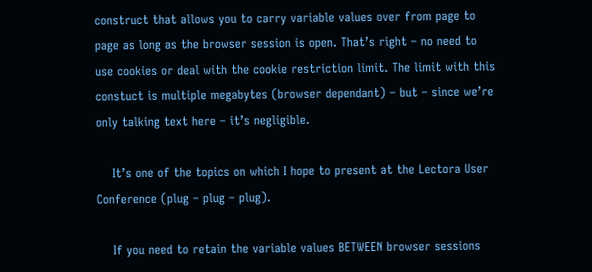construct that allows you to carry variable values over from page to page as long as the browser session is open. That’s right – no need to use cookies or deal with the cookie restriction limit. The limit with this constuct is multiple megabytes (browser dependant) – but – since we’re only talking text here – it’s negligible.

    It’s one of the topics on which I hope to present at the Lectora User Conference (plug – plug – plug).

    If you need to retain the variable values BETWEEN browser sessions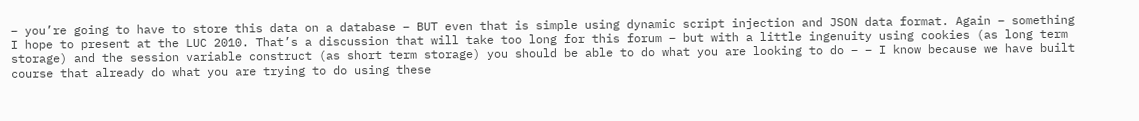– you’re going to have to store this data on a database – BUT even that is simple using dynamic script injection and JSON data format. Again – something I hope to present at the LUC 2010. That’s a discussion that will take too long for this forum – but with a little ingenuity using cookies (as long term storage) and the session variable construct (as short term storage) you should be able to do what you are looking to do – – I know because we have built course that already do what you are trying to do using these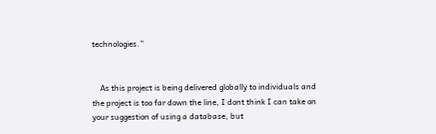technologies.”


    As this project is being delivered globally to individuals and the project is too far down the line, I dont think I can take on your suggestion of using a database, but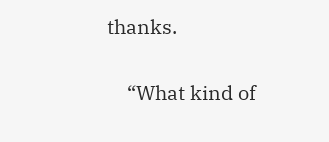thanks.


    “What kind of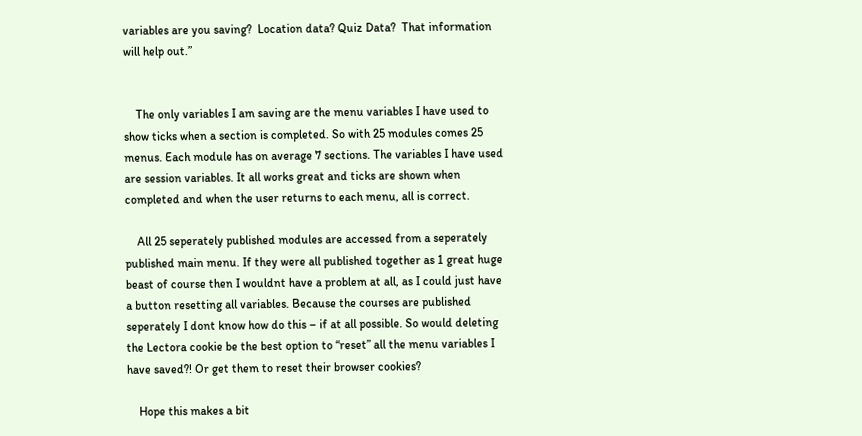variables are you saving?  Location data? Quiz Data?  That information will help out.”


    The only variables I am saving are the menu variables I have used to show ticks when a section is completed. So with 25 modules comes 25 menus. Each module has on average 7 sections. The variables I have used are session variables. It all works great and ticks are shown when completed and when the user returns to each menu, all is correct.

    All 25 seperately published modules are accessed from a seperately published main menu. If they were all published together as 1 great huge beast of course then I wouldnt have a problem at all, as I could just have a button resetting all variables. Because the courses are published seperately I dont know how do this – if at all possible. So would deleting the Lectora cookie be the best option to “reset” all the menu variables I have saved?! Or get them to reset their browser cookies?

    Hope this makes a bit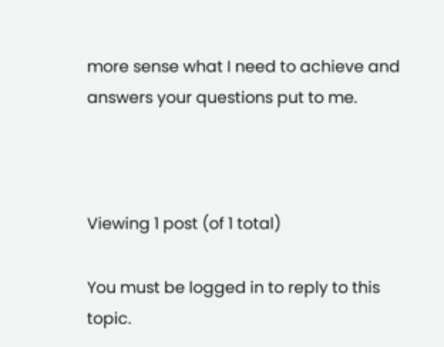more sense what I need to achieve and answers your questions put to me.



Viewing 1 post (of 1 total)

You must be logged in to reply to this topic.